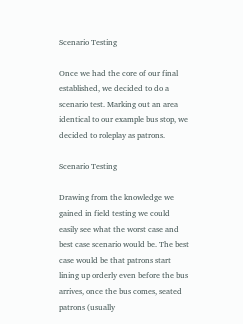Scenario Testing

Once we had the core of our final established, we decided to do a scenario test. Marking out an area identical to our example bus stop, we decided to roleplay as patrons.

Scenario Testing

Drawing from the knowledge we gained in field testing we could easily see what the worst case and best case scenario would be. The best case would be that patrons start lining up orderly even before the bus arrives, once the bus comes, seated patrons (usually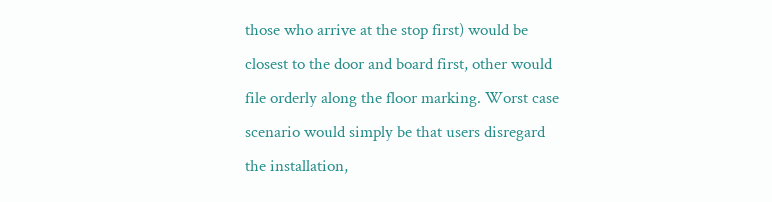those who arrive at the stop first) would be closest to the door and board first, other would file orderly along the floor marking. Worst case scenario would simply be that users disregard the installation,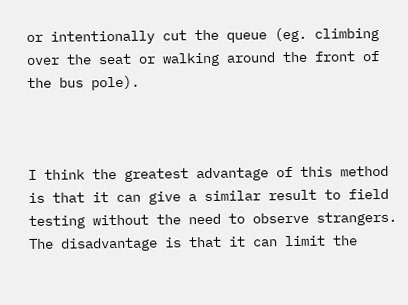or intentionally cut the queue (eg. climbing over the seat or walking around the front of the bus pole).



I think the greatest advantage of this method is that it can give a similar result to field testing without the need to observe strangers. The disadvantage is that it can limit the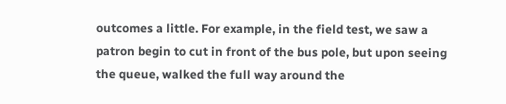outcomes a little. For example, in the field test, we saw a patron begin to cut in front of the bus pole, but upon seeing the queue, walked the full way around the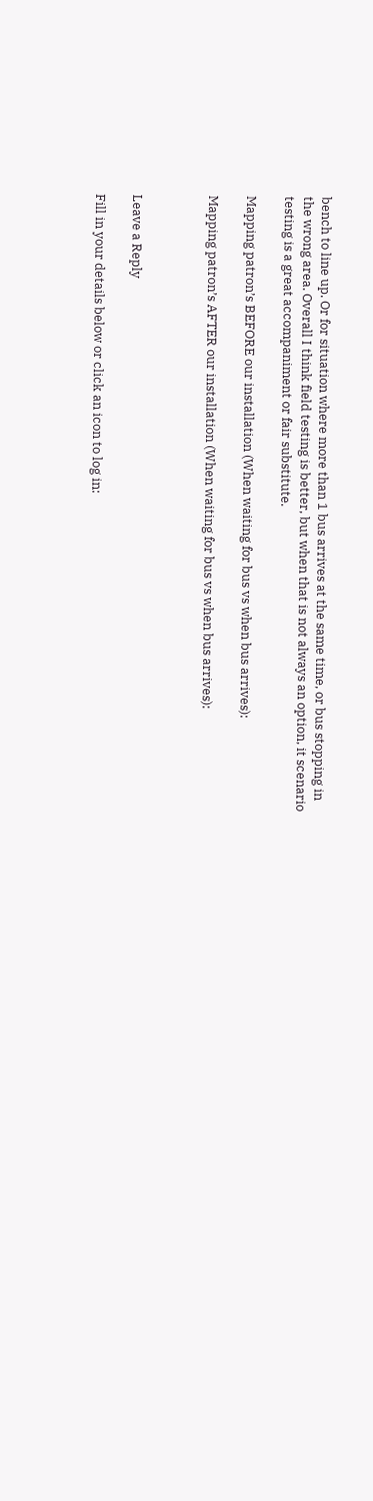bench to line up. Or for situation where more than 1 bus arrives at the same time, or bus stopping in the wrong area. Overall I think field testing is better, but when that is not always an option, it scenario testing is a great accompaniment or fair substitute.

Mapping patron’s BEFORE our installation (When waiting for bus vs when bus arrives):

Mapping patron’s AFTER our installation (When waiting for bus vs when bus arrives):



Leave a Reply

Fill in your details below or click an icon to log in: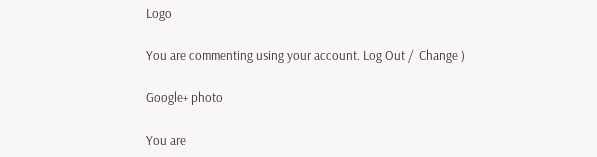Logo

You are commenting using your account. Log Out /  Change )

Google+ photo

You are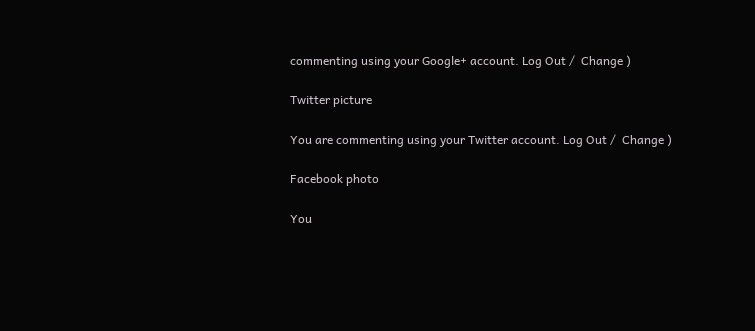commenting using your Google+ account. Log Out /  Change )

Twitter picture

You are commenting using your Twitter account. Log Out /  Change )

Facebook photo

You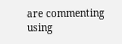are commenting using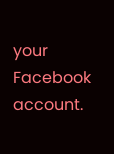your Facebook account.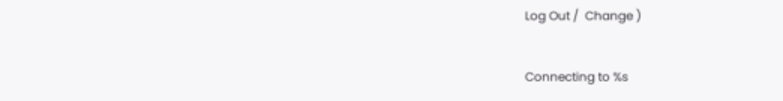Log Out /  Change )


Connecting to %s